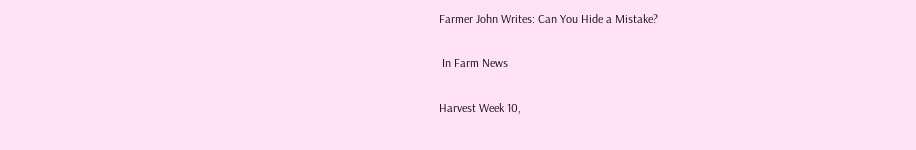Farmer John Writes: Can You Hide a Mistake?

 In Farm News

Harvest Week 10,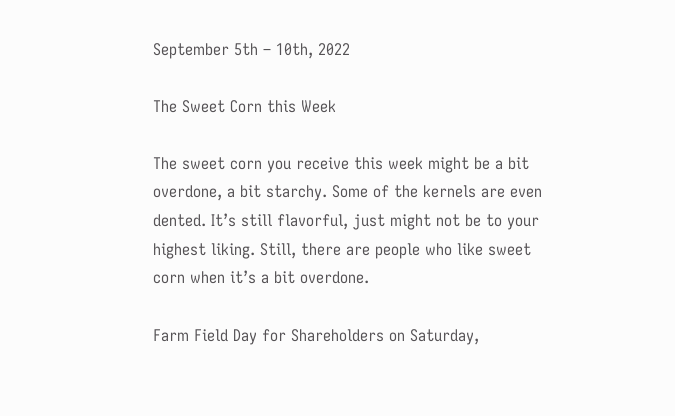September 5th – 10th, 2022

The Sweet Corn this Week

The sweet corn you receive this week might be a bit overdone, a bit starchy. Some of the kernels are even dented. It’s still flavorful, just might not be to your highest liking. Still, there are people who like sweet corn when it’s a bit overdone.

Farm Field Day for Shareholders on Saturday,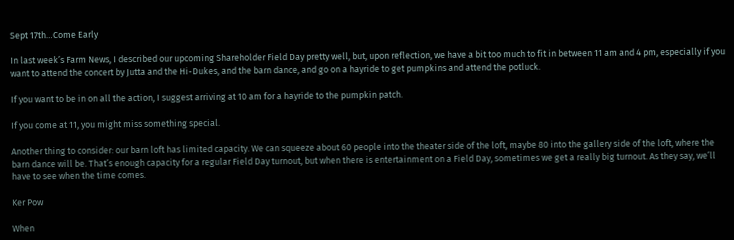Sept 17th…Come Early

In last week’s Farm News, I described our upcoming Shareholder Field Day pretty well, but, upon reflection, we have a bit too much to fit in between 11 am and 4 pm, especially if you want to attend the concert by Jutta and the Hi-Dukes, and the barn dance, and go on a hayride to get pumpkins and attend the potluck.

If you want to be in on all the action, I suggest arriving at 10 am for a hayride to the pumpkin patch.

If you come at 11, you might miss something special.

Another thing to consider: our barn loft has limited capacity. We can squeeze about 60 people into the theater side of the loft, maybe 80 into the gallery side of the loft, where the barn dance will be. That’s enough capacity for a regular Field Day turnout, but when there is entertainment on a Field Day, sometimes we get a really big turnout. As they say, we’ll have to see when the time comes.

Ker Pow

When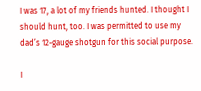I was 17, a lot of my friends hunted. I thought I should hunt, too. I was permitted to use my dad’s 12-gauge shotgun for this social purpose.

I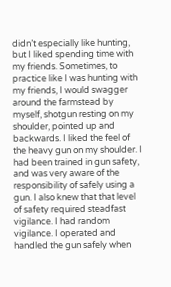didn’t especially like hunting, but I liked spending time with my friends. Sometimes, to practice like I was hunting with my friends, I would swagger around the farmstead by myself, shotgun resting on my shoulder, pointed up and backwards. I liked the feel of the heavy gun on my shoulder. I had been trained in gun safety, and was very aware of the responsibility of safely using a gun. I also knew that that level of safety required steadfast vigilance. I had random vigilance. I operated and handled the gun safely when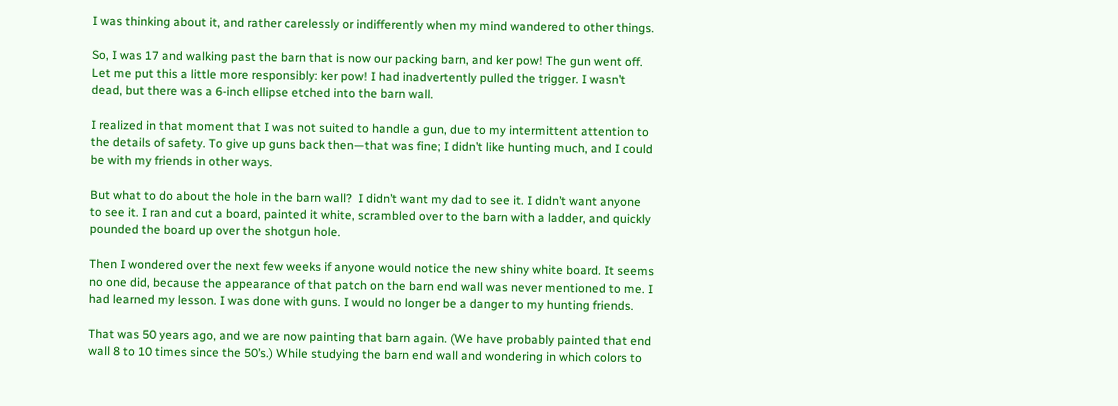I was thinking about it, and rather carelessly or indifferently when my mind wandered to other things.

So, I was 17 and walking past the barn that is now our packing barn, and ker pow! The gun went off. Let me put this a little more responsibly: ker pow! I had inadvertently pulled the trigger. I wasn’t dead, but there was a 6-inch ellipse etched into the barn wall.

I realized in that moment that I was not suited to handle a gun, due to my intermittent attention to the details of safety. To give up guns back then—that was fine; I didn’t like hunting much, and I could be with my friends in other ways.

But what to do about the hole in the barn wall?  I didn’t want my dad to see it. I didn’t want anyone to see it. I ran and cut a board, painted it white, scrambled over to the barn with a ladder, and quickly pounded the board up over the shotgun hole.

Then I wondered over the next few weeks if anyone would notice the new shiny white board. It seems no one did, because the appearance of that patch on the barn end wall was never mentioned to me. I had learned my lesson. I was done with guns. I would no longer be a danger to my hunting friends.

That was 50 years ago, and we are now painting that barn again. (We have probably painted that end wall 8 to 10 times since the 50’s.) While studying the barn end wall and wondering in which colors to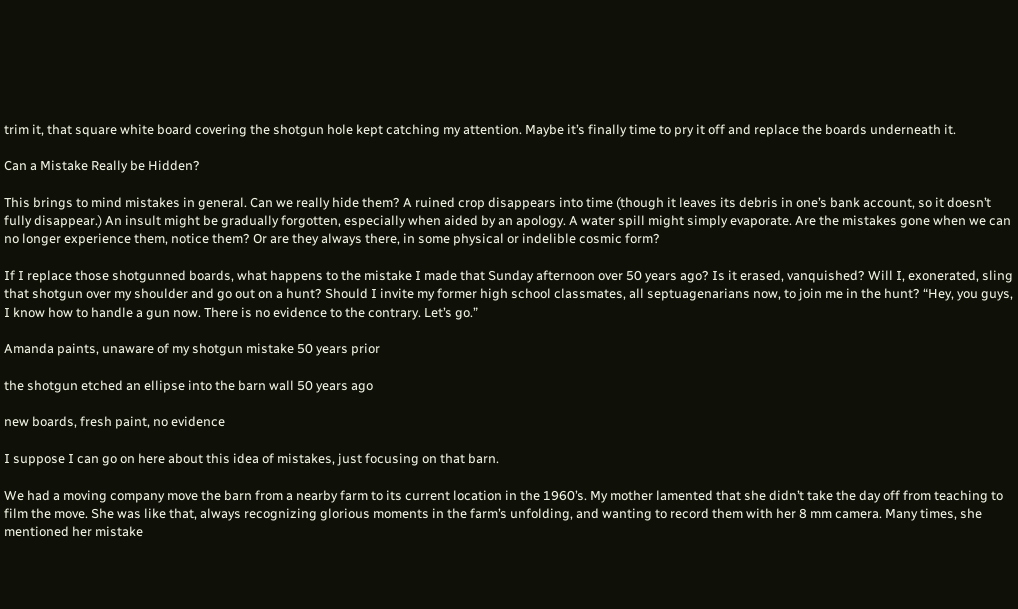trim it, that square white board covering the shotgun hole kept catching my attention. Maybe it’s finally time to pry it off and replace the boards underneath it.

Can a Mistake Really be Hidden?

This brings to mind mistakes in general. Can we really hide them? A ruined crop disappears into time (though it leaves its debris in one’s bank account, so it doesn’t fully disappear.) An insult might be gradually forgotten, especially when aided by an apology. A water spill might simply evaporate. Are the mistakes gone when we can no longer experience them, notice them? Or are they always there, in some physical or indelible cosmic form?

If I replace those shotgunned boards, what happens to the mistake I made that Sunday afternoon over 50 years ago? Is it erased, vanquished? Will I, exonerated, sling that shotgun over my shoulder and go out on a hunt? Should I invite my former high school classmates, all septuagenarians now, to join me in the hunt? “Hey, you guys, I know how to handle a gun now. There is no evidence to the contrary. Let’s go.”

Amanda paints, unaware of my shotgun mistake 50 years prior

the shotgun etched an ellipse into the barn wall 50 years ago

new boards, fresh paint, no evidence

I suppose I can go on here about this idea of mistakes, just focusing on that barn.

We had a moving company move the barn from a nearby farm to its current location in the 1960’s. My mother lamented that she didn’t take the day off from teaching to film the move. She was like that, always recognizing glorious moments in the farm’s unfolding, and wanting to record them with her 8 mm camera. Many times, she mentioned her mistake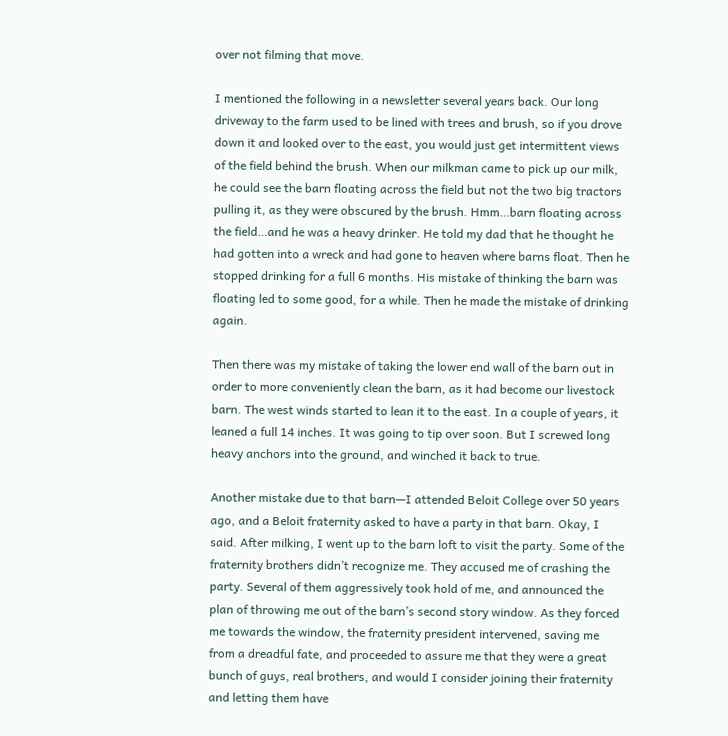over not filming that move.

I mentioned the following in a newsletter several years back. Our long driveway to the farm used to be lined with trees and brush, so if you drove down it and looked over to the east, you would just get intermittent views of the field behind the brush. When our milkman came to pick up our milk, he could see the barn floating across the field but not the two big tractors pulling it, as they were obscured by the brush. Hmm…barn floating across the field…and he was a heavy drinker. He told my dad that he thought he had gotten into a wreck and had gone to heaven where barns float. Then he stopped drinking for a full 6 months. His mistake of thinking the barn was floating led to some good, for a while. Then he made the mistake of drinking again.

Then there was my mistake of taking the lower end wall of the barn out in order to more conveniently clean the barn, as it had become our livestock barn. The west winds started to lean it to the east. In a couple of years, it leaned a full 14 inches. It was going to tip over soon. But I screwed long heavy anchors into the ground, and winched it back to true.

Another mistake due to that barn—I attended Beloit College over 50 years ago, and a Beloit fraternity asked to have a party in that barn. Okay, I said. After milking, I went up to the barn loft to visit the party. Some of the fraternity brothers didn’t recognize me. They accused me of crashing the party. Several of them aggressively took hold of me, and announced the plan of throwing me out of the barn’s second story window. As they forced me towards the window, the fraternity president intervened, saving me from a dreadful fate, and proceeded to assure me that they were a great bunch of guys, real brothers, and would I consider joining their fraternity and letting them have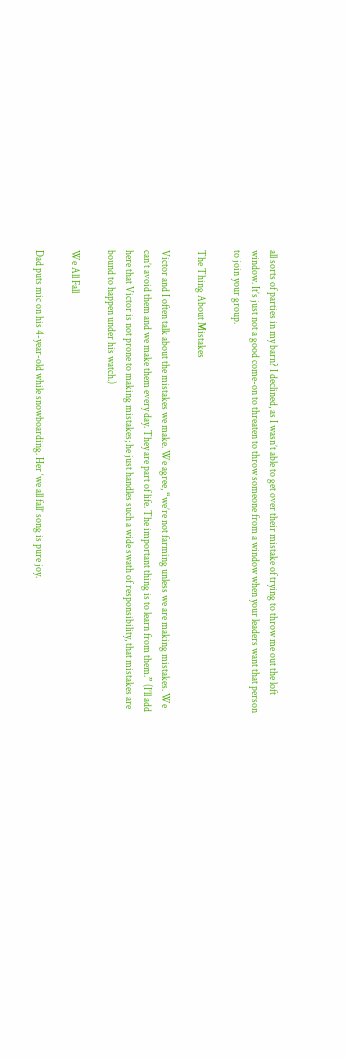all sorts of parties in my barn? I declined, as I wasn’t able to get over their mistake of trying to throw me out the loft window. It’s just not a good come-on to threaten to throw someone from a window when your leaders want that person to join your group.

The Thing About Mistakes

Victor and I often talk about the mistakes we make. We agree, “we’re not farming unless we are making mistakes. We can’t avoid them and we make them every day. They are part of life. The important thing is to learn from them.” (I’ll add here that Victor is not prone to making mistakes; he just handles such a wide swath of responsibility, that mistakes are bound to happen under his watch.)

We All Fall

Dad puts mic on his 4-year-old while snowboarding. Her ‘we all fall’ song is pure joy.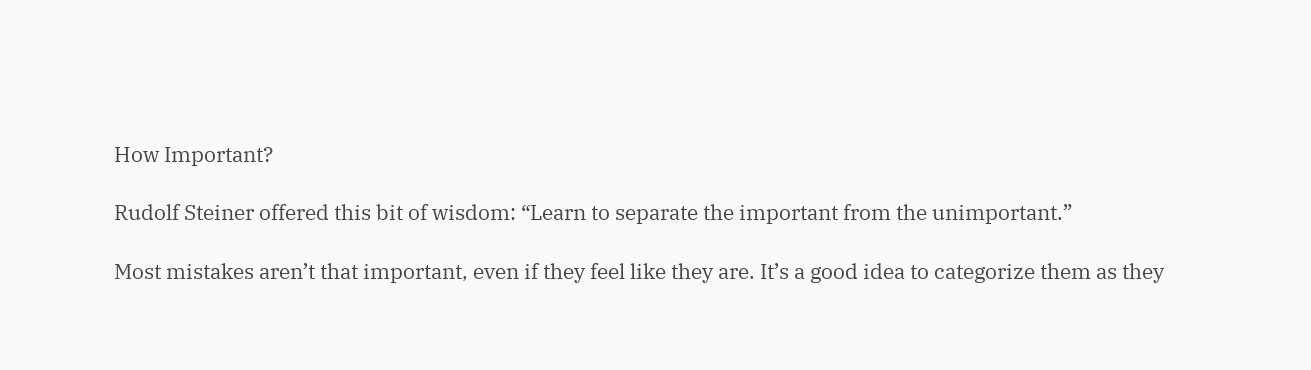How Important?

Rudolf Steiner offered this bit of wisdom: “Learn to separate the important from the unimportant.”

Most mistakes aren’t that important, even if they feel like they are. It’s a good idea to categorize them as they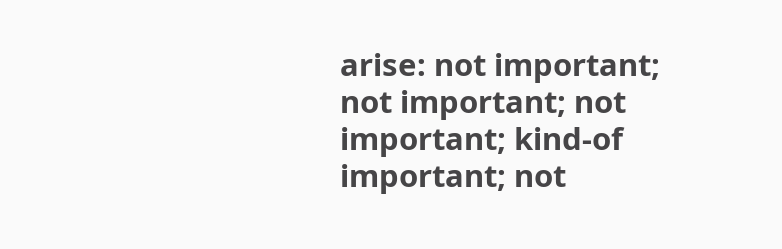arise: not important; not important; not important; kind-of important; not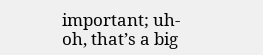important; uh-oh, that’s a big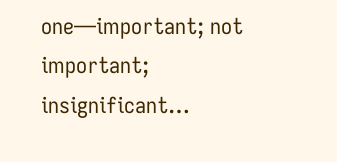one—important; not important; insignificant…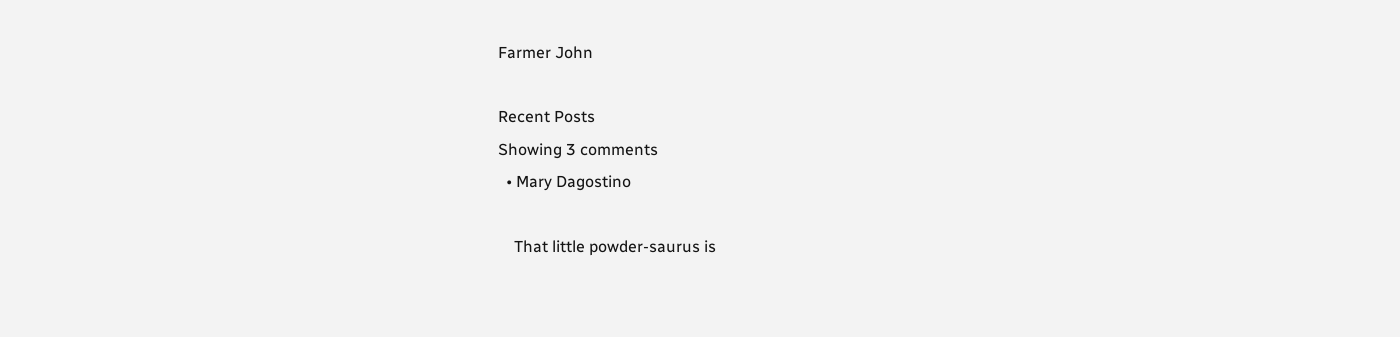Farmer John

Recent Posts
Showing 3 comments
  • Mary Dagostino

    That little powder-saurus is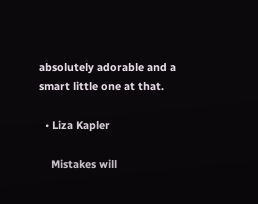absolutely adorable and a smart little one at that.

  • Liza Kapler

    Mistakes will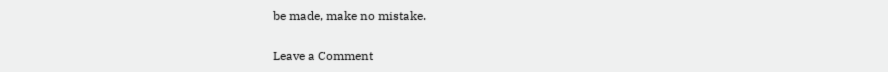be made, make no mistake.

Leave a Comment